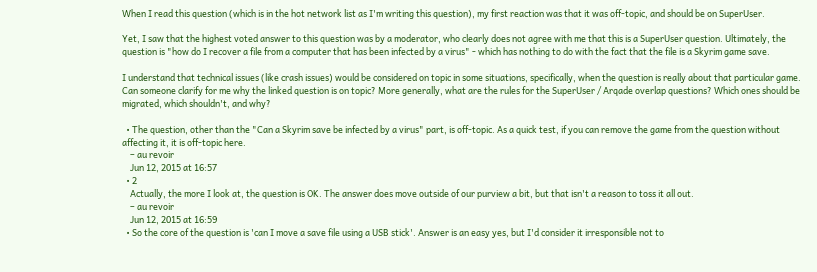When I read this question (which is in the hot network list as I'm writing this question), my first reaction was that it was off-topic, and should be on SuperUser.

Yet, I saw that the highest voted answer to this question was by a moderator, who clearly does not agree with me that this is a SuperUser question. Ultimately, the question is "how do I recover a file from a computer that has been infected by a virus" - which has nothing to do with the fact that the file is a Skyrim game save.

I understand that technical issues (like crash issues) would be considered on topic in some situations, specifically, when the question is really about that particular game. Can someone clarify for me why the linked question is on topic? More generally, what are the rules for the SuperUser / Arqade overlap questions? Which ones should be migrated, which shouldn't, and why?

  • The question, other than the "Can a Skyrim save be infected by a virus" part, is off-topic. As a quick test, if you can remove the game from the question without affecting it, it is off-topic here.
    – au revoir
    Jun 12, 2015 at 16:57
  • 2
    Actually, the more I look at, the question is OK. The answer does move outside of our purview a bit, but that isn't a reason to toss it all out.
    – au revoir
    Jun 12, 2015 at 16:59
  • So the core of the question is 'can I move a save file using a USB stick'. Answer is an easy yes, but I'd consider it irresponsible not to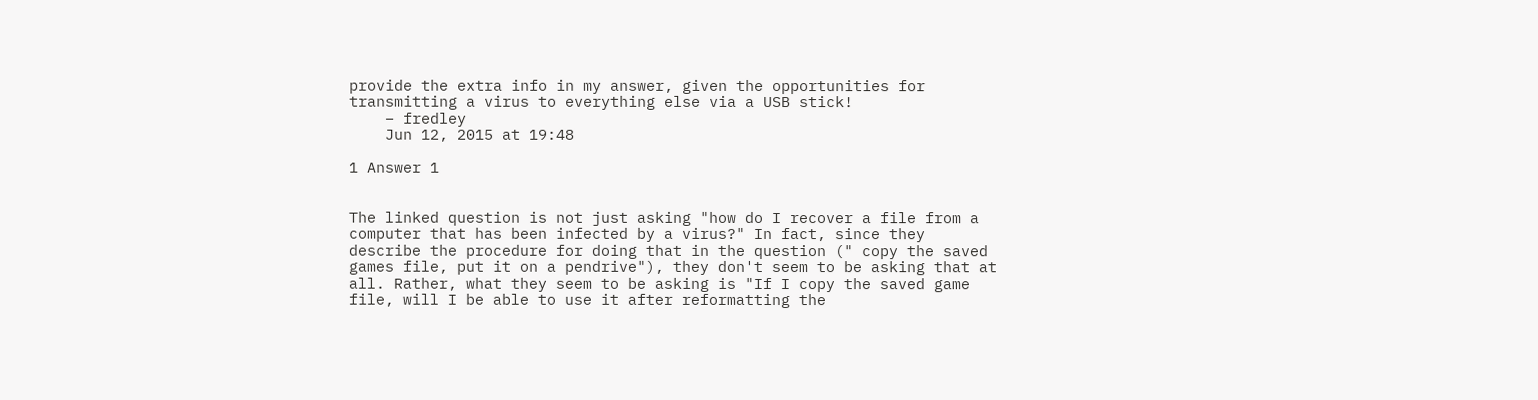provide the extra info in my answer, given the opportunities for transmitting a virus to everything else via a USB stick!
    – fredley
    Jun 12, 2015 at 19:48

1 Answer 1


The linked question is not just asking "how do I recover a file from a computer that has been infected by a virus?" In fact, since they describe the procedure for doing that in the question (" copy the saved games file, put it on a pendrive"), they don't seem to be asking that at all. Rather, what they seem to be asking is "If I copy the saved game file, will I be able to use it after reformatting the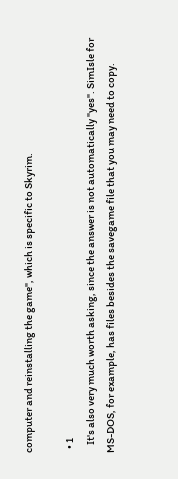computer and reinstalling the game", which is specific to Skyrim.

  • 1
    It's also very much worth asking, since the answer is not automatically "yes". SimIsle for MS-DOS, for example, has files besides the savegame file that you may need to copy.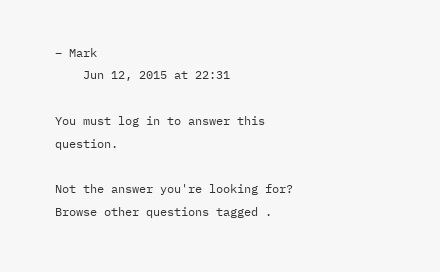– Mark
    Jun 12, 2015 at 22:31

You must log in to answer this question.

Not the answer you're looking for? Browse other questions tagged .